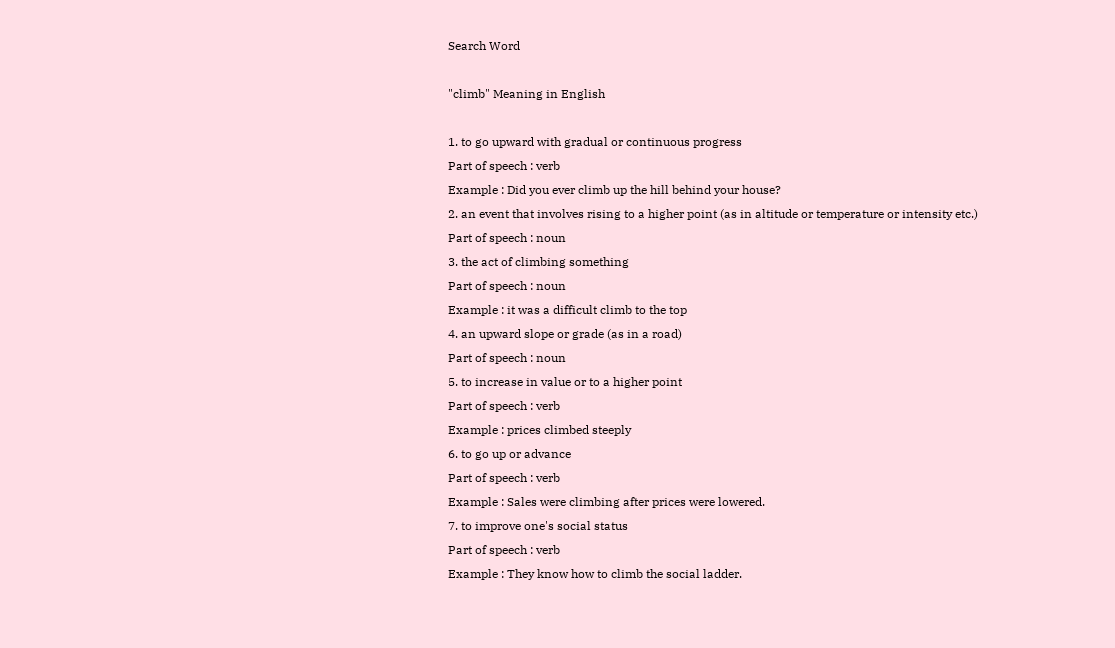Search Word

"climb" Meaning in English

1. to go upward with gradual or continuous progress
Part of speech : verb
Example : Did you ever climb up the hill behind your house?
2. an event that involves rising to a higher point (as in altitude or temperature or intensity etc.)
Part of speech : noun
3. the act of climbing something
Part of speech : noun
Example : it was a difficult climb to the top
4. an upward slope or grade (as in a road)
Part of speech : noun
5. to increase in value or to a higher point
Part of speech : verb
Example : prices climbed steeply
6. to go up or advance
Part of speech : verb
Example : Sales were climbing after prices were lowered.
7. to improve one's social status
Part of speech : verb
Example : They know how to climb the social ladder.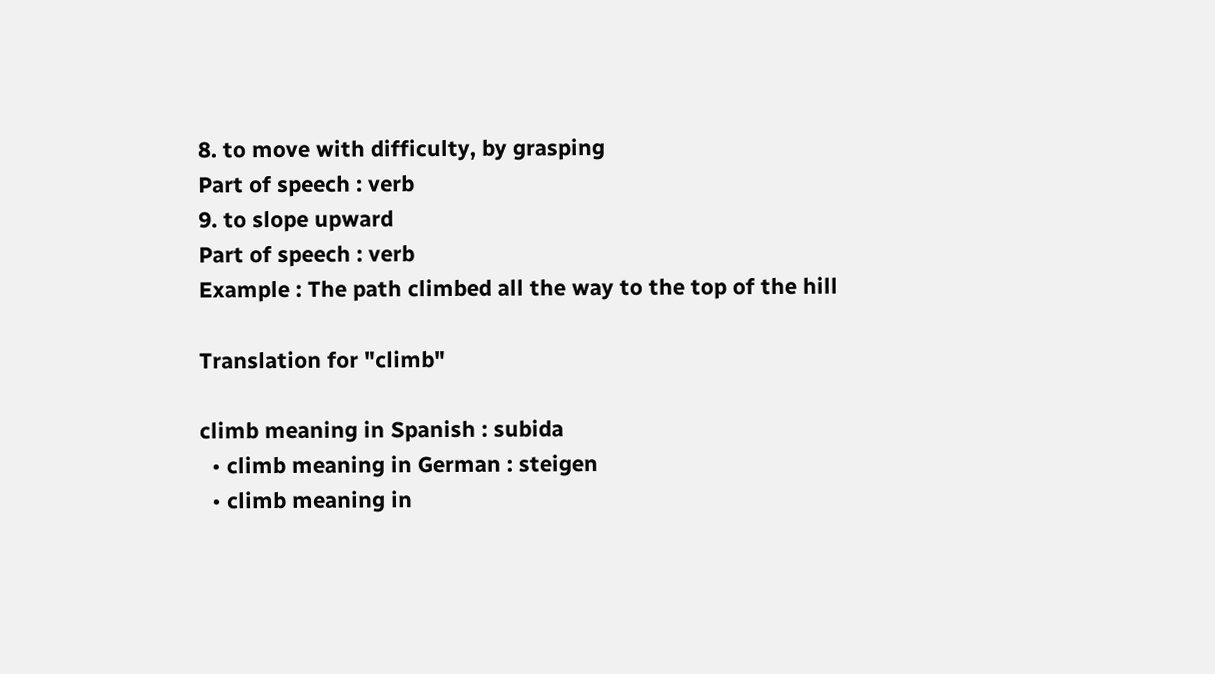8. to move with difficulty, by grasping
Part of speech : verb
9. to slope upward
Part of speech : verb
Example : The path climbed all the way to the top of the hill

Translation for "climb"

climb meaning in Spanish : subida
  • climb meaning in German : steigen
  • climb meaning in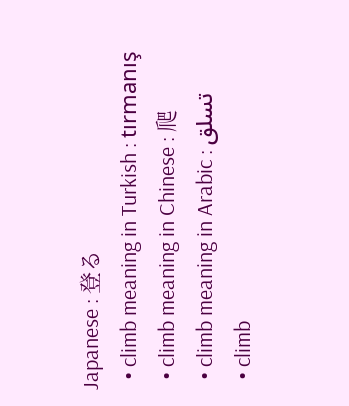Japanese : 登る
  • climb meaning in Turkish : tırmanış
  • climb meaning in Chinese : 爬
  • climb meaning in Arabic : تسلق
  • climb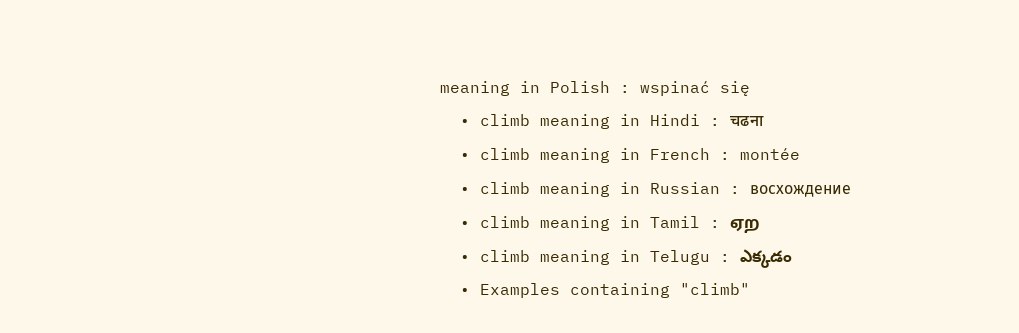meaning in Polish : wspinać się
  • climb meaning in Hindi : चढना
  • climb meaning in French : montée
  • climb meaning in Russian : восхождение
  • climb meaning in Tamil : ஏற
  • climb meaning in Telugu : ఎక్కడం
  • Examples containing "climb"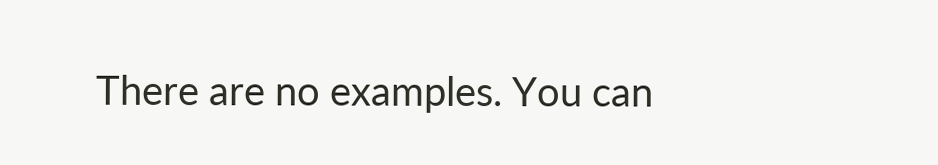There are no examples. You can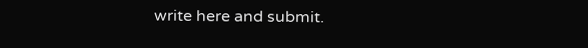write here and submit.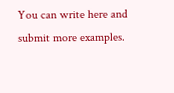You can write here and submit more examples.